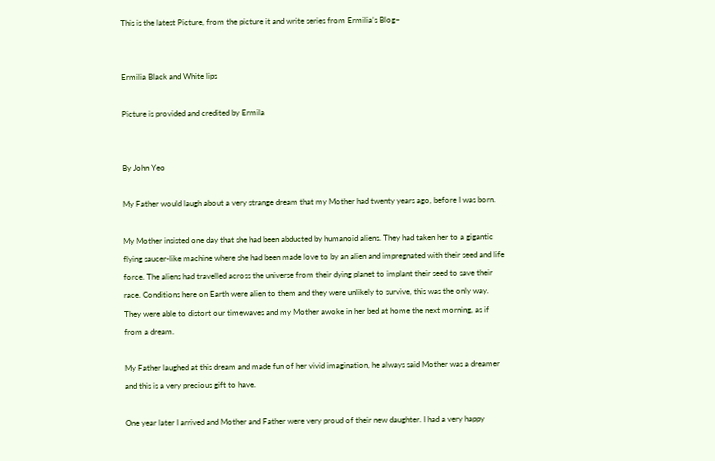This is the latest Picture, from the picture it and write series from Ermilia’s Blog~


Ermilia Black and White lips

Picture is provided and credited by Ermila


By John Yeo

My Father would laugh about a very strange dream that my Mother had twenty years ago, before I was born.

My Mother insisted one day that she had been abducted by humanoid aliens. They had taken her to a gigantic flying saucer-like machine where she had been made love to by an alien and impregnated with their seed and life force. The aliens had travelled across the universe from their dying planet to implant their seed to save their race. Conditions here on Earth were alien to them and they were unlikely to survive, this was the only way. They were able to distort our timewaves and my Mother awoke in her bed at home the next morning, as if from a dream.

My Father laughed at this dream and made fun of her vivid imagination, he always said Mother was a dreamer and this is a very precious gift to have.

One year later I arrived and Mother and Father were very proud of their new daughter. I had a very happy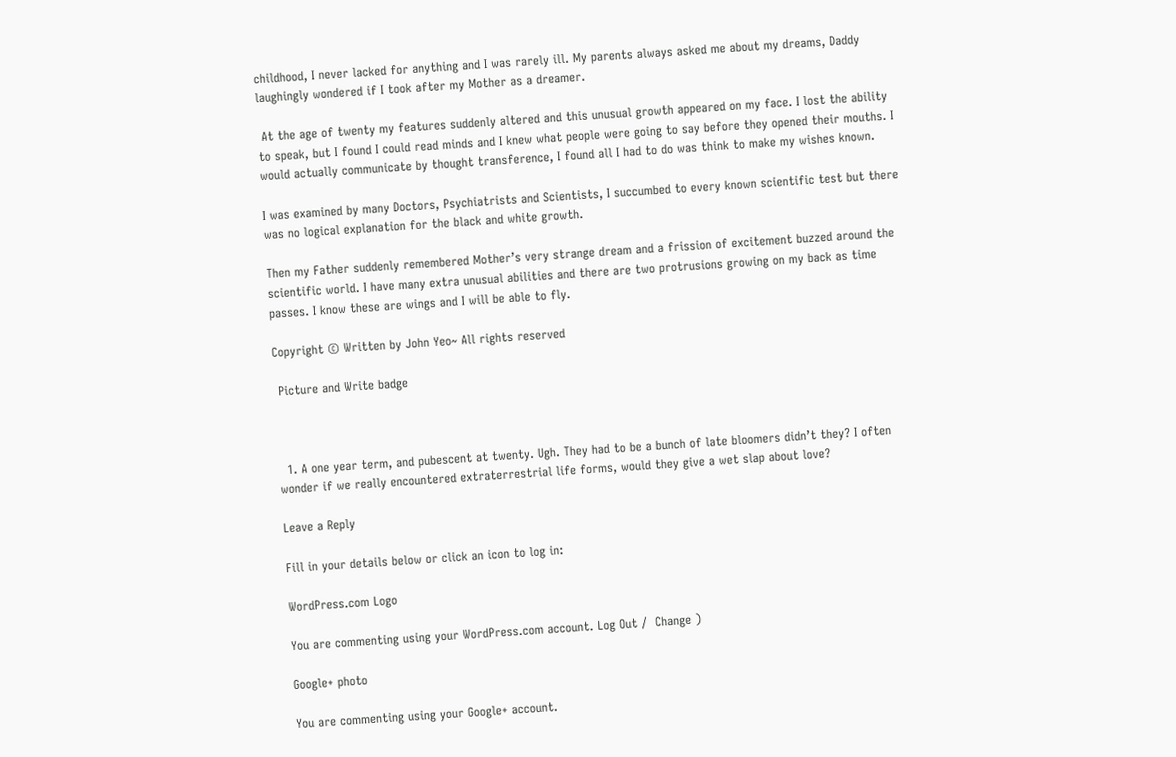childhood, I never lacked for anything and I was rarely ill. My parents always asked me about my dreams, Daddy laughingly wondered if I took after my Mother as a dreamer.

 At the age of twenty my features suddenly altered and this unusual growth appeared on my face. I lost the ability to speak, but I found I could read minds and I knew what people were going to say before they opened their mouths. I would actually communicate by thought transference, I found all I had to do was think to make my wishes known.

I was examined by many Doctors, Psychiatrists and Scientists, I succumbed to every known scientific test but there was no logical explanation for the black and white growth.

Then my Father suddenly remembered Mother’s very strange dream and a frission of excitement buzzed around the scientific world. I have many extra unusual abilities and there are two protrusions growing on my back as time passes. I know these are wings and I will be able to fly.

Copyright © Written by John Yeo~ All rights reserved

 Picture and Write badge



  1. A one year term, and pubescent at twenty. Ugh. They had to be a bunch of late bloomers didn’t they? I often wonder if we really encountered extraterrestrial life forms, would they give a wet slap about love?

Leave a Reply

Fill in your details below or click an icon to log in:

WordPress.com Logo

You are commenting using your WordPress.com account. Log Out /  Change )

Google+ photo

You are commenting using your Google+ account.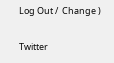Log Out /  Change )

Twitter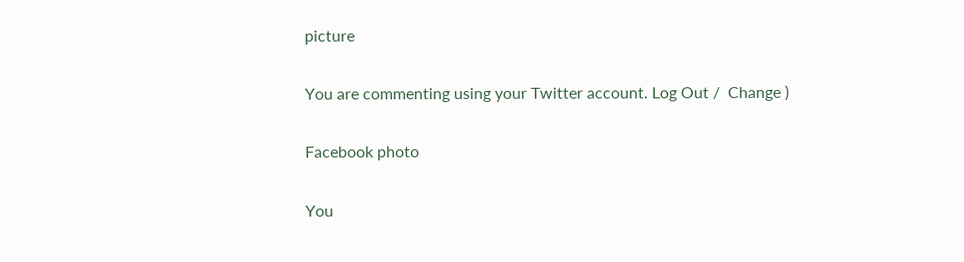picture

You are commenting using your Twitter account. Log Out /  Change )

Facebook photo

You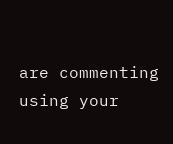are commenting using your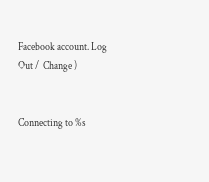Facebook account. Log Out /  Change )


Connecting to %s